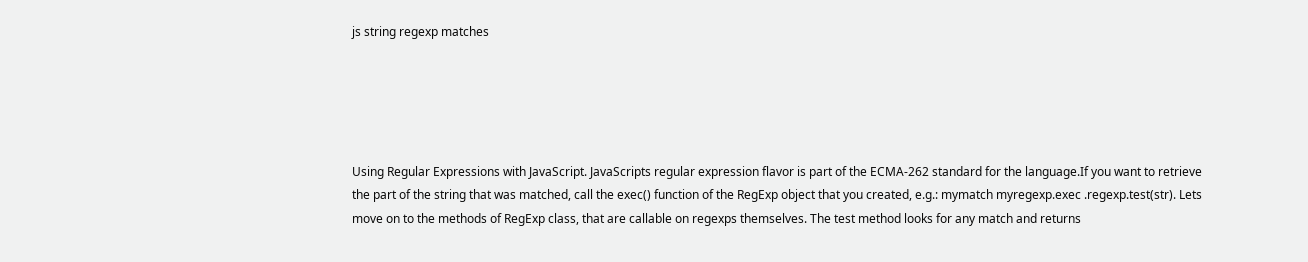js string regexp matches





Using Regular Expressions with JavaScript. JavaScripts regular expression flavor is part of the ECMA-262 standard for the language.If you want to retrieve the part of the string that was matched, call the exec() function of the RegExp object that you created, e.g.: mymatch myregexp.exec .regexp.test(str). Lets move on to the methods of RegExp class, that are callable on regexps themselves. The test method looks for any match and returns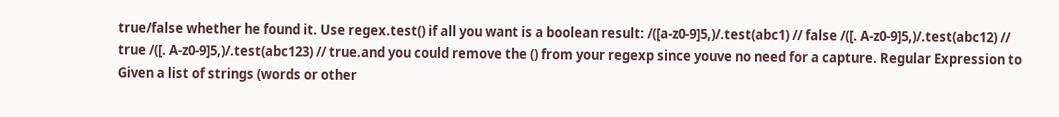true/false whether he found it. Use regex.test() if all you want is a boolean result: /([a-z0-9]5,)/.test(abc1) // false /([. A-z0-9]5,)/.test(abc12) // true /([. A-z0-9]5,)/.test(abc123) // true.and you could remove the () from your regexp since youve no need for a capture. Regular Expression to Given a list of strings (words or other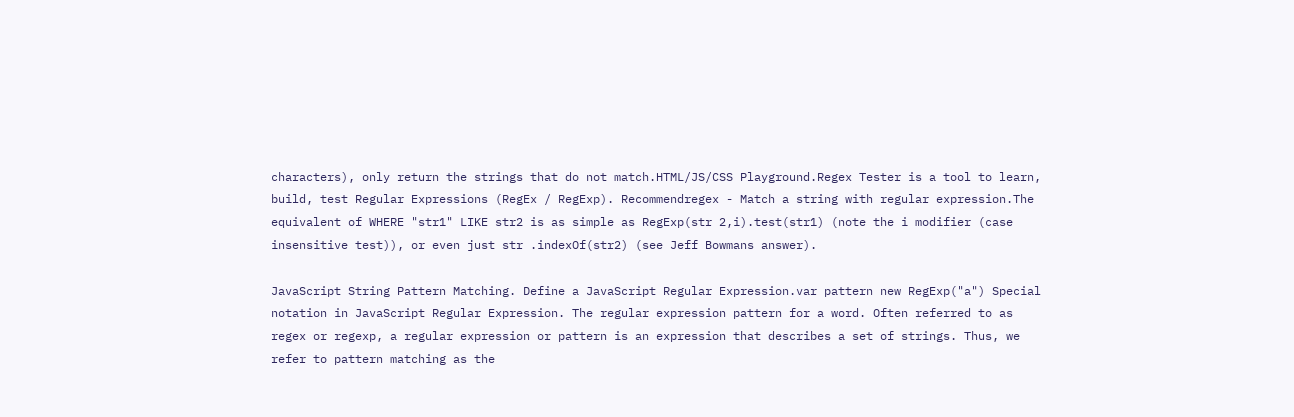characters), only return the strings that do not match.HTML/JS/CSS Playground.Regex Tester is a tool to learn, build, test Regular Expressions (RegEx / RegExp). Recommendregex - Match a string with regular expression.The equivalent of WHERE "str1" LIKE str2 is as simple as RegExp(str 2,i).test(str1) (note the i modifier (case insensitive test)), or even just str .indexOf(str2) (see Jeff Bowmans answer).

JavaScript String Pattern Matching. Define a JavaScript Regular Expression.var pattern new RegExp("a") Special notation in JavaScript Regular Expression. The regular expression pattern for a word. Often referred to as regex or regexp, a regular expression or pattern is an expression that describes a set of strings. Thus, we refer to pattern matching as the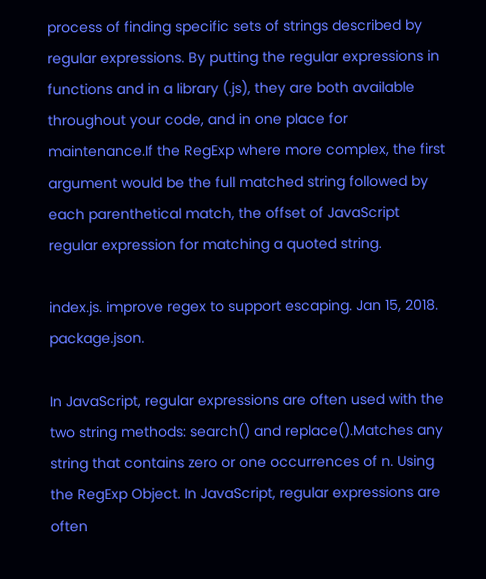process of finding specific sets of strings described by regular expressions. By putting the regular expressions in functions and in a library (.js), they are both available throughout your code, and in one place for maintenance.If the RegExp where more complex, the first argument would be the full matched string followed by each parenthetical match, the offset of JavaScript regular expression for matching a quoted string.

index.js. improve regex to support escaping. Jan 15, 2018. package.json.

In JavaScript, regular expressions are often used with the two string methods: search() and replace().Matches any string that contains zero or one occurrences of n. Using the RegExp Object. In JavaScript, regular expressions are often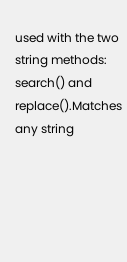used with the two string methods: search() and replace().Matches any string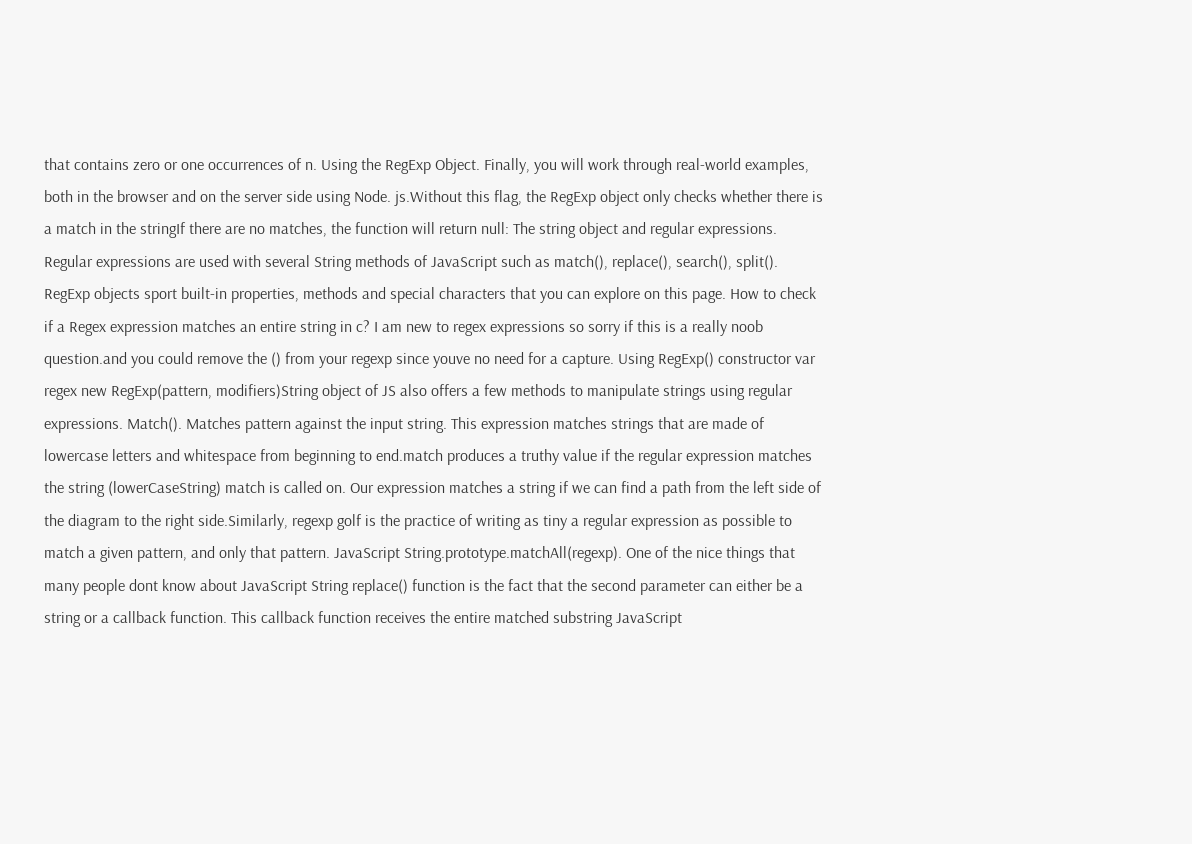that contains zero or one occurrences of n. Using the RegExp Object. Finally, you will work through real-world examples, both in the browser and on the server side using Node. js.Without this flag, the RegExp object only checks whether there is a match in the stringIf there are no matches, the function will return null: The string object and regular expressions. Regular expressions are used with several String methods of JavaScript such as match(), replace(), search(), split(). RegExp objects sport built-in properties, methods and special characters that you can explore on this page. How to check if a Regex expression matches an entire string in c? I am new to regex expressions so sorry if this is a really noob question.and you could remove the () from your regexp since youve no need for a capture. Using RegExp() constructor var regex new RegExp(pattern, modifiers)String object of JS also offers a few methods to manipulate strings using regular expressions. Match(). Matches pattern against the input string. This expression matches strings that are made of lowercase letters and whitespace from beginning to end.match produces a truthy value if the regular expression matches the string (lowerCaseString) match is called on. Our expression matches a string if we can find a path from the left side of the diagram to the right side.Similarly, regexp golf is the practice of writing as tiny a regular expression as possible to match a given pattern, and only that pattern. JavaScript String.prototype.matchAll(regexp). One of the nice things that many people dont know about JavaScript String replace() function is the fact that the second parameter can either be a string or a callback function. This callback function receives the entire matched substring JavaScript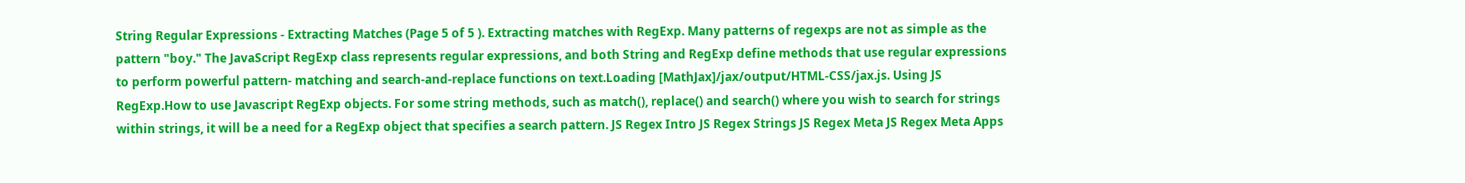String Regular Expressions - Extracting Matches (Page 5 of 5 ). Extracting matches with RegExp. Many patterns of regexps are not as simple as the pattern "boy." The JavaScript RegExp class represents regular expressions, and both String and RegExp define methods that use regular expressions to perform powerful pattern- matching and search-and-replace functions on text.Loading [MathJax]/jax/output/HTML-CSS/jax.js. Using JS RegExp.How to use Javascript RegExp objects. For some string methods, such as match(), replace() and search() where you wish to search for strings within strings, it will be a need for a RegExp object that specifies a search pattern. JS Regex Intro JS Regex Strings JS Regex Meta JS Regex Meta Apps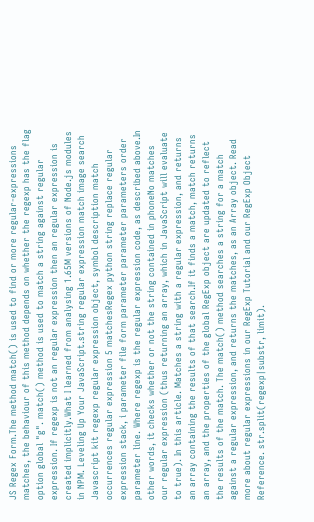JS Regex Form.The method match() is used to find or more regular-expressions matches, the behaviour of this method depends on whether the regexp has the flag option global "g". match() method is used to match a string against regular expression. If regexp is not an regular expression then an regular expression is created implicitly.What I learned from analysing 1.65M versions of Node.js modules in NPM. Leveling Up Your JavaScript.string regular expression match image search Javascript kit regexp regular expression object, symbol description match occurrences regular expression 5 matchesRegex python string replace regular expression stack, i parameter file form parameter parameter parameters order parameter line. Where regexp is the regular expression code, as described above.In other words, it checks whether or not the string contained in phoneNo matches our regular expression (thus returning an array, which in JavaScript will evaluate to true). In this article. Matches a string with a regular expression, and returns an array containing the results of that search.If it finds a match, match returns an array, and the properties of the global RegExp object are updated to reflect the results of the match. The match() method searches a string for a match against a regular expression, and returns the matches, as an Array object. Read more about regular expressions in our RegExp Tutorial and our RegExp Object Reference. str.split(regexp|substr, limit).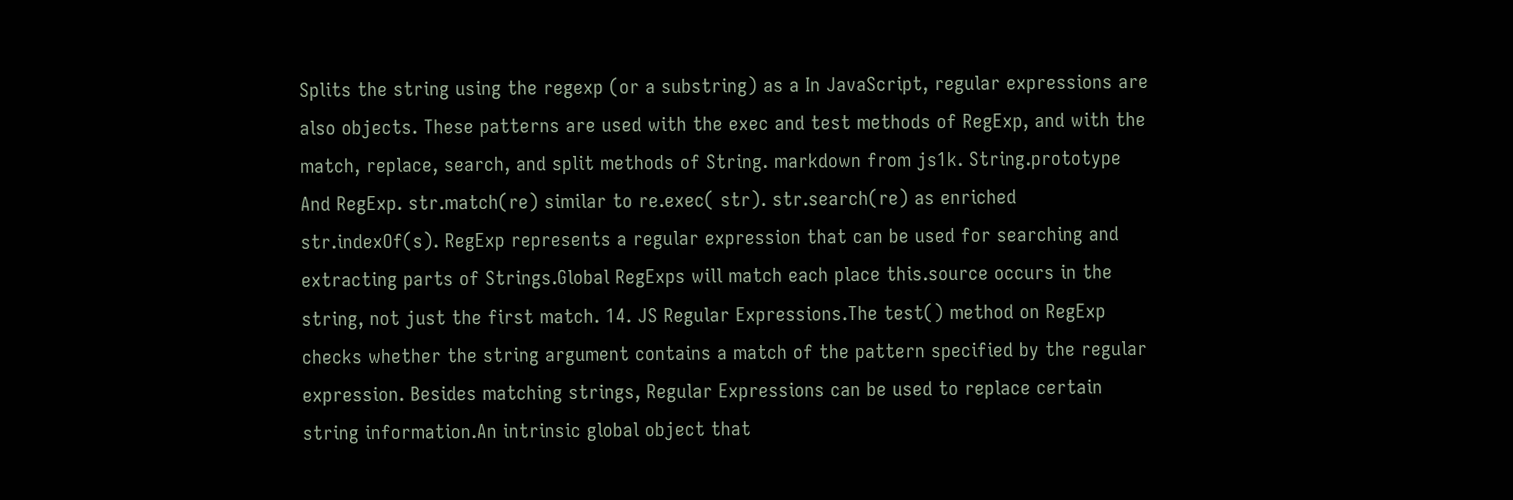Splits the string using the regexp (or a substring) as a In JavaScript, regular expressions are also objects. These patterns are used with the exec and test methods of RegExp, and with the match, replace, search, and split methods of String. markdown from js1k. String.prototype And RegExp. str.match(re) similar to re.exec( str). str.search(re) as enriched str.indexOf(s). RegExp represents a regular expression that can be used for searching and extracting parts of Strings.Global RegExps will match each place this.source occurs in the string, not just the first match. 14. JS Regular Expressions.The test() method on RegExp checks whether the string argument contains a match of the pattern specified by the regular expression. Besides matching strings, Regular Expressions can be used to replace certain string information.An intrinsic global object that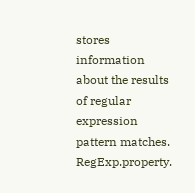stores information about the results of regular expression pattern matches. RegExp.property.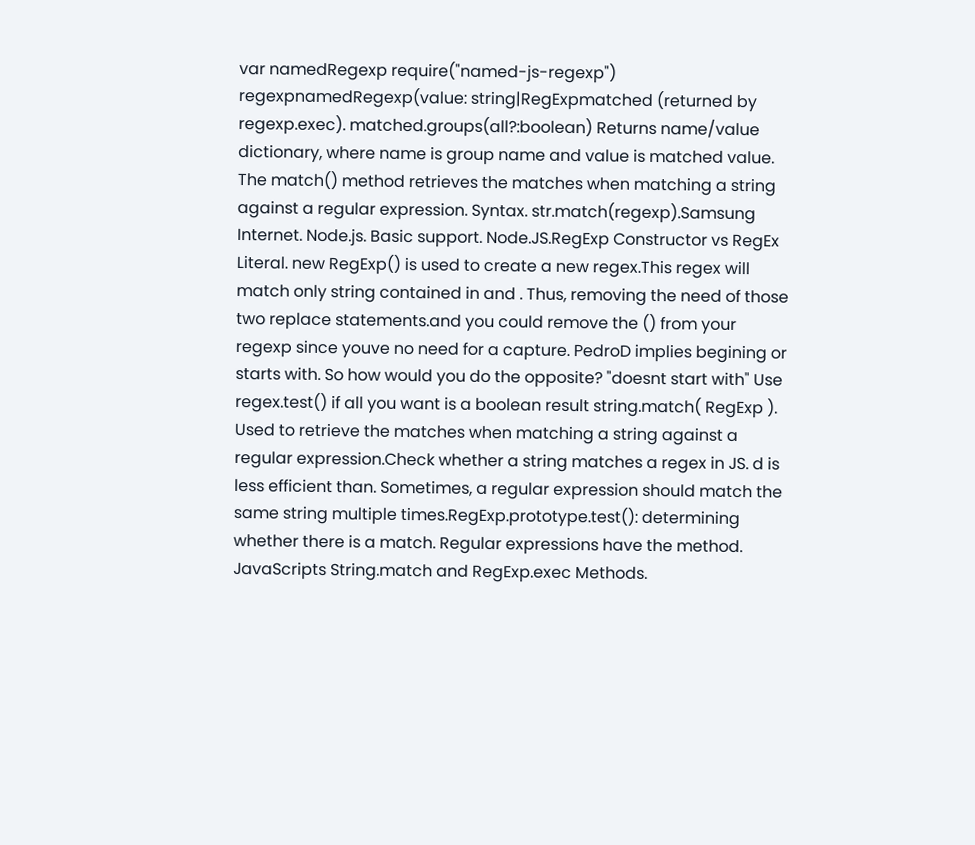var namedRegexp require("named-js-regexp") regexpnamedRegexp(value: string|RegExpmatched (returned by regexp.exec). matched.groups(all?:boolean) Returns name/value dictionary, where name is group name and value is matched value. The match() method retrieves the matches when matching a string against a regular expression. Syntax. str.match(regexp).Samsung Internet. Node.js. Basic support. Node.JS.RegExp Constructor vs RegEx Literal. new RegExp() is used to create a new regex.This regex will match only string contained in and . Thus, removing the need of those two replace statements.and you could remove the () from your regexp since youve no need for a capture. PedroD implies begining or starts with. So how would you do the opposite? "doesnt start with" Use regex.test() if all you want is a boolean result string.match( RegExp ). Used to retrieve the matches when matching a string against a regular expression.Check whether a string matches a regex in JS. d is less efficient than. Sometimes, a regular expression should match the same string multiple times.RegExp.prototype.test(): determining whether there is a match. Regular expressions have the method. JavaScripts String.match and RegExp.exec Methods.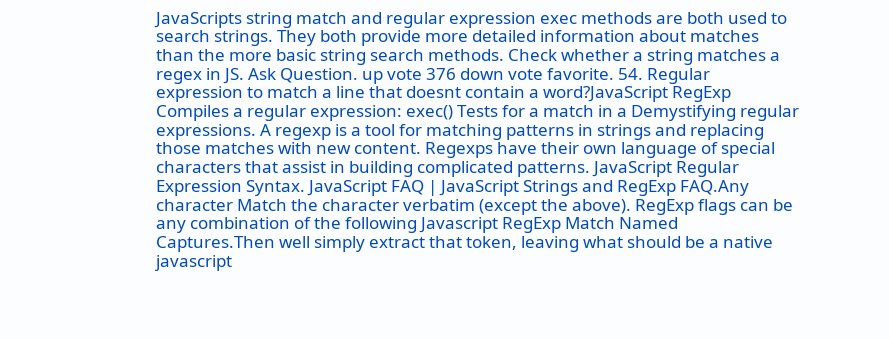JavaScripts string match and regular expression exec methods are both used to search strings. They both provide more detailed information about matches than the more basic string search methods. Check whether a string matches a regex in JS. Ask Question. up vote 376 down vote favorite. 54. Regular expression to match a line that doesnt contain a word?JavaScript RegExp Compiles a regular expression: exec() Tests for a match in a Demystifying regular expressions. A regexp is a tool for matching patterns in strings and replacing those matches with new content. Regexps have their own language of special characters that assist in building complicated patterns. JavaScript Regular Expression Syntax. JavaScript FAQ | JavaScript Strings and RegExp FAQ.Any character Match the character verbatim (except the above). RegExp flags can be any combination of the following Javascript RegExp Match Named Captures.Then well simply extract that token, leaving what should be a native javascript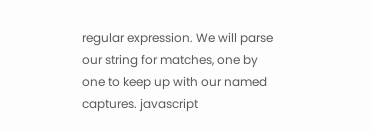regular expression. We will parse our string for matches, one by one to keep up with our named captures. javascript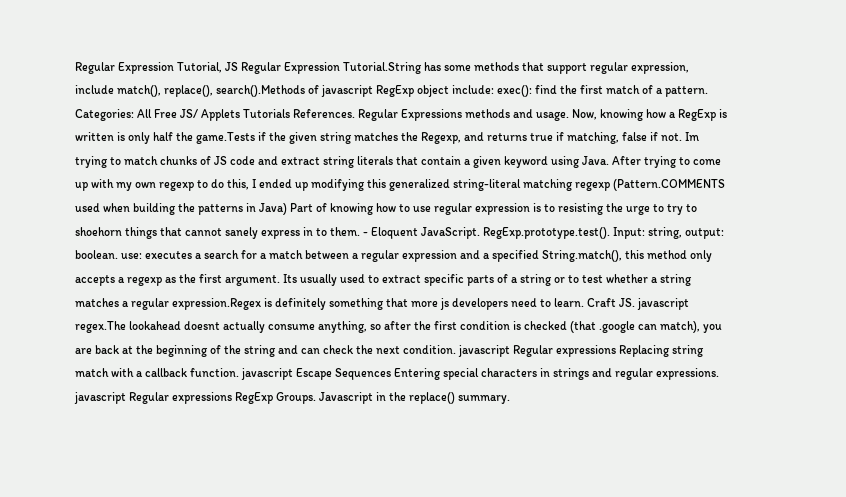Regular Expression Tutorial, JS Regular Expression Tutorial.String has some methods that support regular expression, include match(), replace(), search().Methods of javascript RegExp object include: exec(): find the first match of a pattern. Categories: All Free JS/ Applets Tutorials References. Regular Expressions methods and usage. Now, knowing how a RegExp is written is only half the game.Tests if the given string matches the Regexp, and returns true if matching, false if not. Im trying to match chunks of JS code and extract string literals that contain a given keyword using Java. After trying to come up with my own regexp to do this, I ended up modifying this generalized string-literal matching regexp (Pattern.COMMENTS used when building the patterns in Java) Part of knowing how to use regular expression is to resisting the urge to try to shoehorn things that cannot sanely express in to them. - Eloquent JavaScript. RegExp.prototype.test(). Input: string, output: boolean. use: executes a search for a match between a regular expression and a specified String.match(), this method only accepts a regexp as the first argument. Its usually used to extract specific parts of a string or to test whether a string matches a regular expression.Regex is definitely something that more js developers need to learn. Craft JS. javascript regex.The lookahead doesnt actually consume anything, so after the first condition is checked (that .google can match), you are back at the beginning of the string and can check the next condition. javascript Regular expressions Replacing string match with a callback function. javascript Escape Sequences Entering special characters in strings and regular expressions. javascript Regular expressions RegExp Groups. Javascript in the replace() summary.